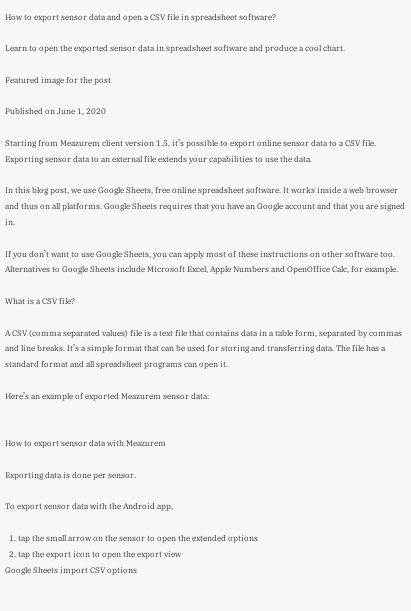How to export sensor data and open a CSV file in spreadsheet software?

Learn to open the exported sensor data in spreadsheet software and produce a cool chart.

Featured image for the post

Published on June 1, 2020

Starting from Meazurem client version 1.5, it’s possible to export online sensor data to a CSV file. Exporting sensor data to an external file extends your capabilities to use the data.

In this blog post, we use Google Sheets, free online spreadsheet software. It works inside a web browser and thus on all platforms. Google Sheets requires that you have an Google account and that you are signed in.

If you don’t want to use Google Sheets, you can apply most of these instructions on other software too. Alternatives to Google Sheets include Microsoft Excel, Apple Numbers and OpenOffice Calc, for example.

What is a CSV file?

A CSV (comma separated values) file is a text file that contains data in a table form, separated by commas and line breaks. It’s a simple format that can be used for storing and transferring data. The file has a standard format and all spreadsheet programs can open it.

Here’s an example of exported Meazurem sensor data:


How to export sensor data with Meazurem

Exporting data is done per sensor.

To export sensor data with the Android app,

  1. tap the small arrow on the sensor to open the extended options
  2. tap the export icon to open the export view
Google Sheets import CSV options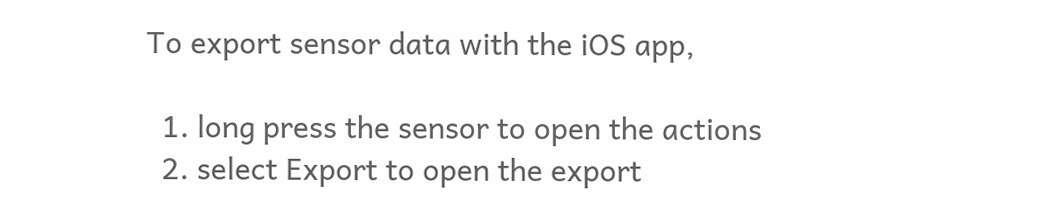To export sensor data with the iOS app,

  1. long press the sensor to open the actions
  2. select Export to open the export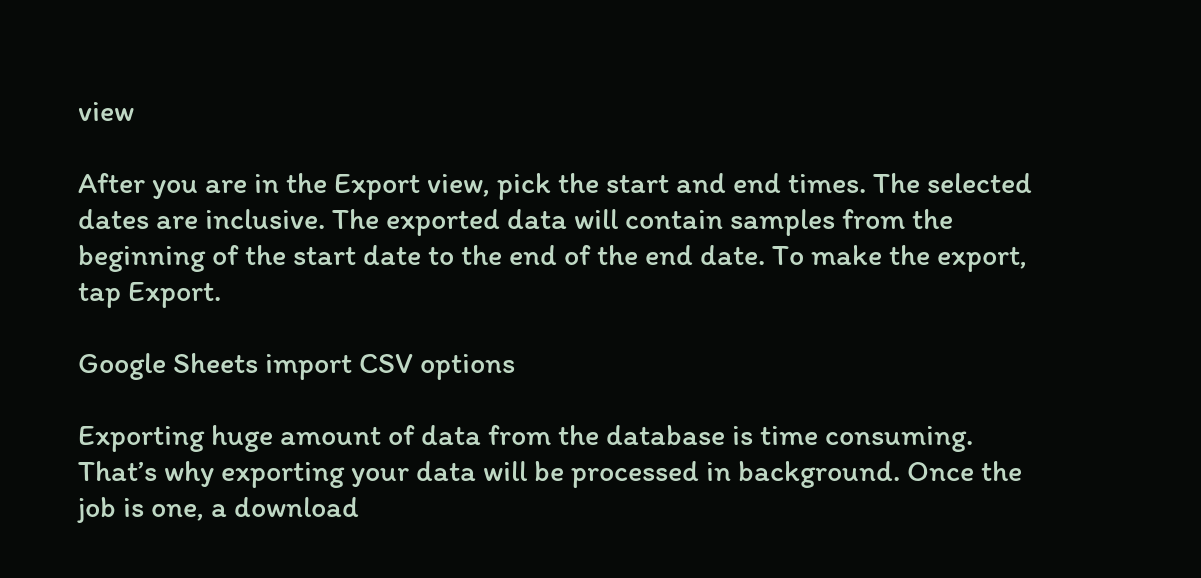view

After you are in the Export view, pick the start and end times. The selected dates are inclusive. The exported data will contain samples from the beginning of the start date to the end of the end date. To make the export, tap Export.

Google Sheets import CSV options

Exporting huge amount of data from the database is time consuming. That’s why exporting your data will be processed in background. Once the job is one, a download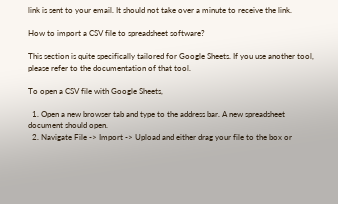link is sent to your email. It should not take over a minute to receive the link.

How to import a CSV file to spreadsheet software?

This section is quite specifically tailored for Google Sheets. If you use another tool, please refer to the documentation of that tool.

To open a CSV file with Google Sheets,

  1. Open a new browser tab and type to the address bar. A new spreadsheet document should open.
  2. Navigate File -> Import -> Upload and either drag your file to the box or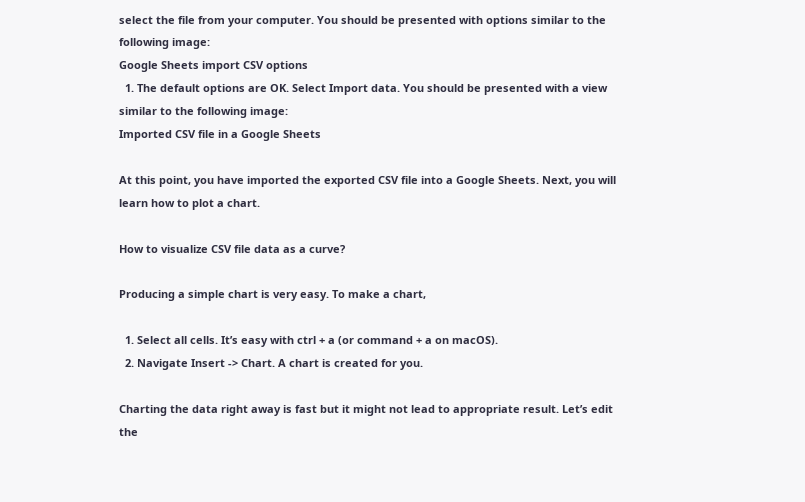select the file from your computer. You should be presented with options similar to the following image:
Google Sheets import CSV options
  1. The default options are OK. Select Import data. You should be presented with a view similar to the following image:
Imported CSV file in a Google Sheets

At this point, you have imported the exported CSV file into a Google Sheets. Next, you will learn how to plot a chart.

How to visualize CSV file data as a curve?

Producing a simple chart is very easy. To make a chart,

  1. Select all cells. It’s easy with ctrl + a (or command + a on macOS).
  2. Navigate Insert -> Chart. A chart is created for you.

Charting the data right away is fast but it might not lead to appropriate result. Let’s edit the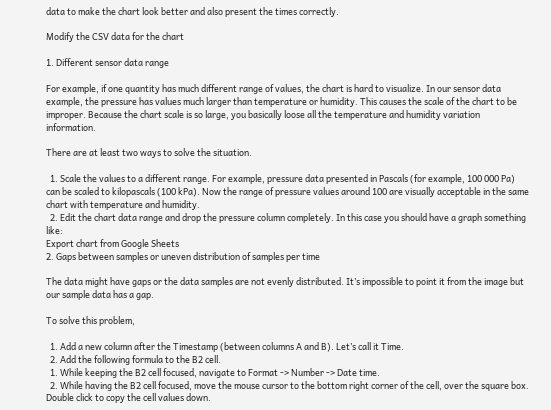data to make the chart look better and also present the times correctly.

Modify the CSV data for the chart

1. Different sensor data range

For example, if one quantity has much different range of values, the chart is hard to visualize. In our sensor data example, the pressure has values much larger than temperature or humidity. This causes the scale of the chart to be improper. Because the chart scale is so large, you basically loose all the temperature and humidity variation information.

There are at least two ways to solve the situation.

  1. Scale the values to a different range. For example, pressure data presented in Pascals (for example, 100 000 Pa) can be scaled to kilopascals (100 kPa). Now the range of pressure values around 100 are visually acceptable in the same chart with temperature and humidity.
  2. Edit the chart data range and drop the pressure column completely. In this case you should have a graph something like:
Export chart from Google Sheets
2. Gaps between samples or uneven distribution of samples per time

The data might have gaps or the data samples are not evenly distributed. It’s impossible to point it from the image but our sample data has a gap.

To solve this problem,

  1. Add a new column after the Timestamp (between columns A and B). Let’s call it Time.
  2. Add the following formula to the B2 cell.
  1. While keeping the B2 cell focused, navigate to Format -> Number -> Date time.
  2. While having the B2 cell focused, move the mouse cursor to the bottom right corner of the cell, over the square box. Double click to copy the cell values down.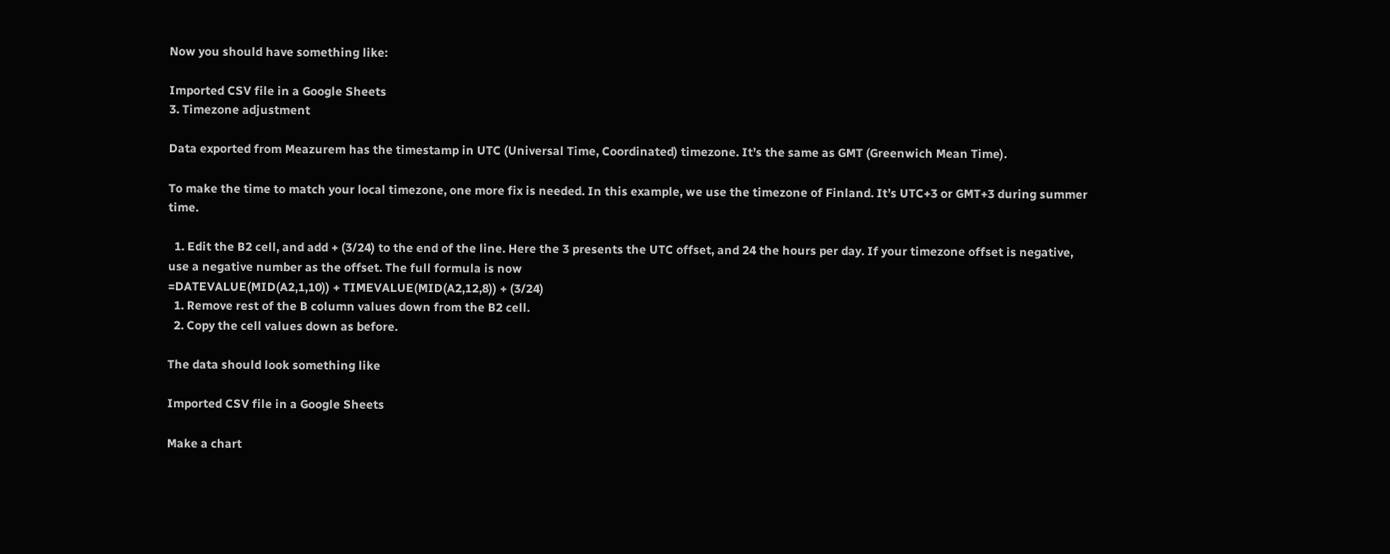Now you should have something like:

Imported CSV file in a Google Sheets
3. Timezone adjustment

Data exported from Meazurem has the timestamp in UTC (Universal Time, Coordinated) timezone. It’s the same as GMT (Greenwich Mean Time).

To make the time to match your local timezone, one more fix is needed. In this example, we use the timezone of Finland. It’s UTC+3 or GMT+3 during summer time.

  1. Edit the B2 cell, and add + (3/24) to the end of the line. Here the 3 presents the UTC offset, and 24 the hours per day. If your timezone offset is negative, use a negative number as the offset. The full formula is now
=DATEVALUE(MID(A2,1,10)) + TIMEVALUE(MID(A2,12,8)) + (3/24)
  1. Remove rest of the B column values down from the B2 cell.
  2. Copy the cell values down as before.

The data should look something like

Imported CSV file in a Google Sheets

Make a chart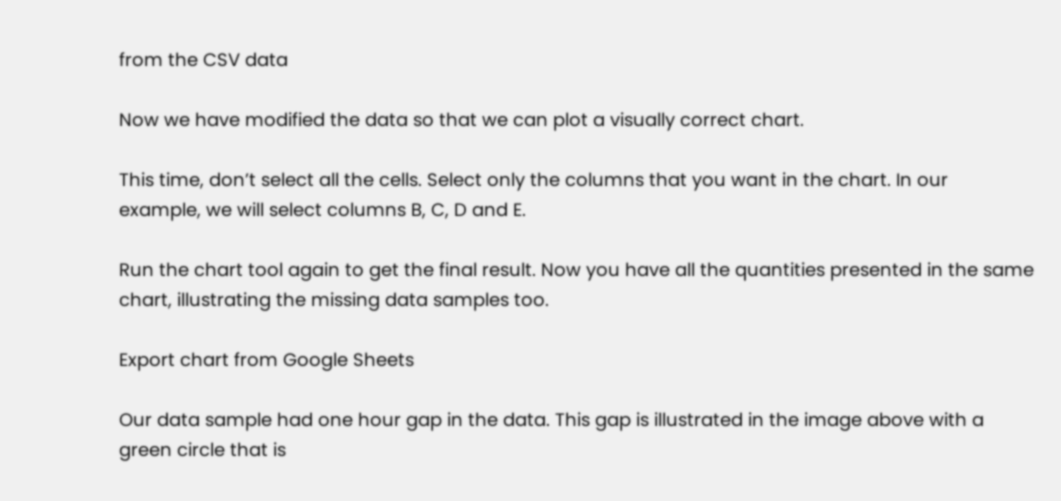from the CSV data

Now we have modified the data so that we can plot a visually correct chart.

This time, don’t select all the cells. Select only the columns that you want in the chart. In our example, we will select columns B, C, D and E.

Run the chart tool again to get the final result. Now you have all the quantities presented in the same chart, illustrating the missing data samples too.

Export chart from Google Sheets

Our data sample had one hour gap in the data. This gap is illustrated in the image above with a green circle that is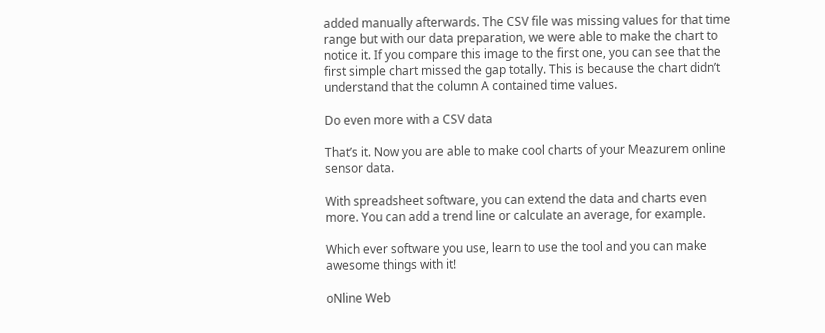added manually afterwards. The CSV file was missing values for that time range but with our data preparation, we were able to make the chart to notice it. If you compare this image to the first one, you can see that the first simple chart missed the gap totally. This is because the chart didn’t understand that the column A contained time values.

Do even more with a CSV data

That’s it. Now you are able to make cool charts of your Meazurem online sensor data.

With spreadsheet software, you can extend the data and charts even more. You can add a trend line or calculate an average, for example.

Which ever software you use, learn to use the tool and you can make awesome things with it!

oNline Web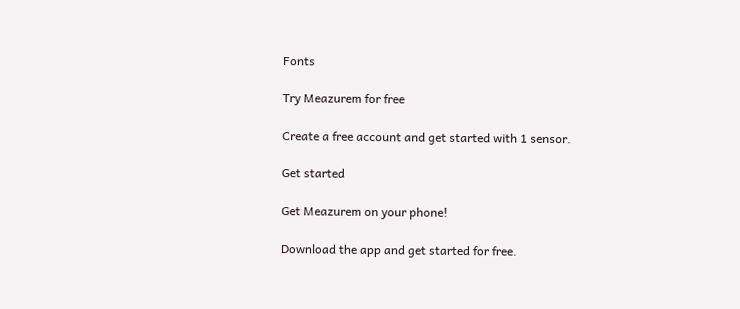Fonts

Try Meazurem for free

Create a free account and get started with 1 sensor.

Get started

Get Meazurem on your phone!

Download the app and get started for free.